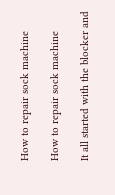How to repair sock machine

How to repair sock machine

It all started with the blocker and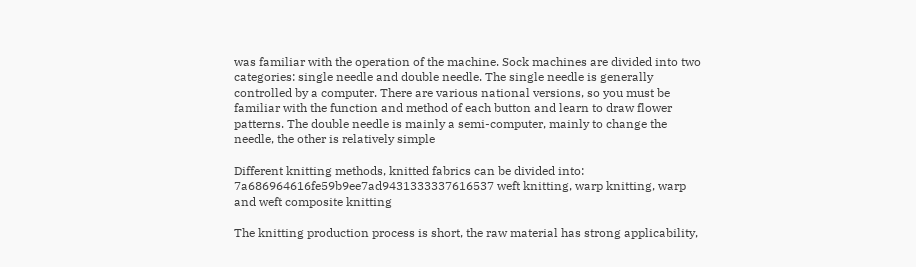was familiar with the operation of the machine. Sock machines are divided into two categories: single needle and double needle. The single needle is generally controlled by a computer. There are various national versions, so you must be familiar with the function and method of each button and learn to draw flower patterns. The double needle is mainly a semi-computer, mainly to change the needle, the other is relatively simple

Different knitting methods, knitted fabrics can be divided into: 7a686964616fe59b9ee7ad9431333337616537 weft knitting, warp knitting, warp and weft composite knitting

The knitting production process is short, the raw material has strong applicability,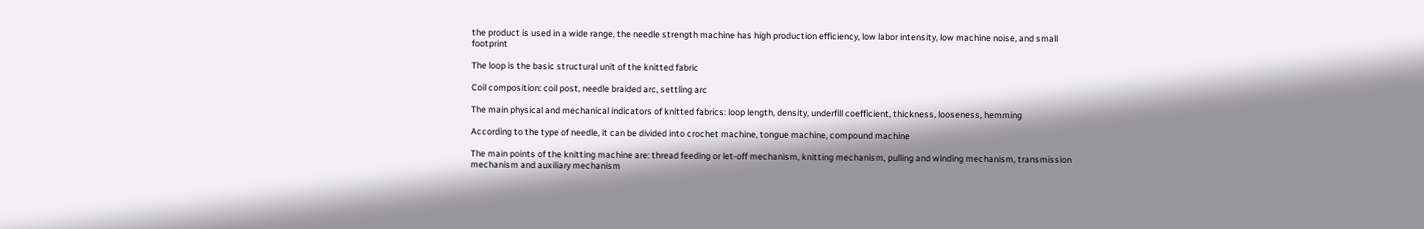the product is used in a wide range, the needle strength machine has high production efficiency, low labor intensity, low machine noise, and small footprint

The loop is the basic structural unit of the knitted fabric

Coil composition: coil post, needle braided arc, settling arc

The main physical and mechanical indicators of knitted fabrics: loop length, density, underfill coefficient, thickness, looseness, hemming

According to the type of needle, it can be divided into crochet machine, tongue machine, compound machine

The main points of the knitting machine are: thread feeding or let-off mechanism, knitting mechanism, pulling and winding mechanism, transmission mechanism and auxiliary mechanism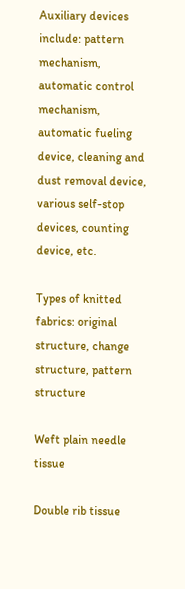Auxiliary devices include: pattern mechanism, automatic control mechanism, automatic fueling device, cleaning and dust removal device, various self-stop devices, counting device, etc.

Types of knitted fabrics: original structure, change structure, pattern structure

Weft plain needle tissue

Double rib tissue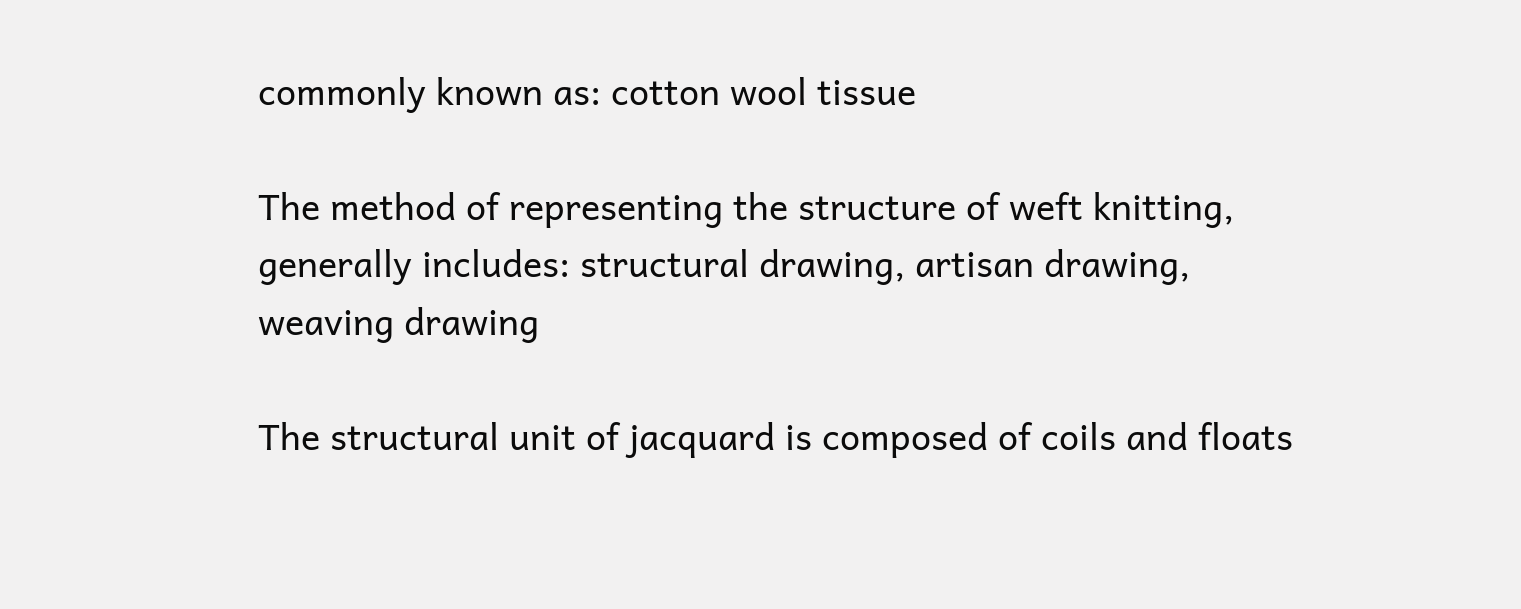commonly known as: cotton wool tissue

The method of representing the structure of weft knitting, generally includes: structural drawing, artisan drawing, weaving drawing

The structural unit of jacquard is composed of coils and floats